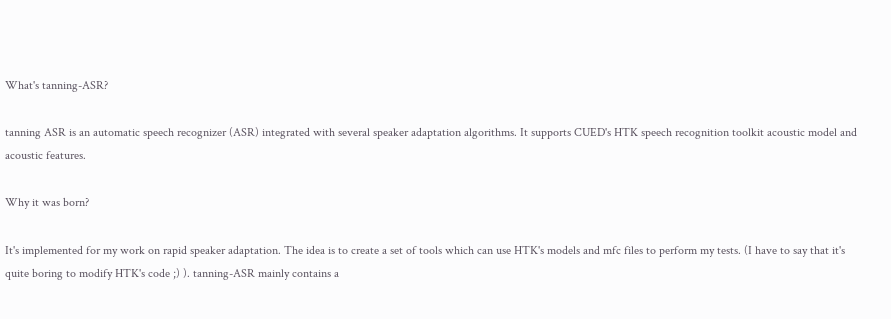What's tanning-ASR?

tanning ASR is an automatic speech recognizer (ASR) integrated with several speaker adaptation algorithms. It supports CUED's HTK speech recognition toolkit acoustic model and acoustic features.

Why it was born?

It's implemented for my work on rapid speaker adaptation. The idea is to create a set of tools which can use HTK's models and mfc files to perform my tests. (I have to say that it's quite boring to modify HTK's code ;) ). tanning-ASR mainly contains a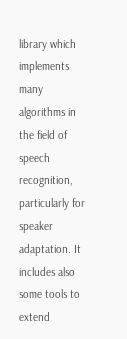library which implements many algorithms in the field of speech recognition, particularly for speaker adaptation. It includes also some tools to extend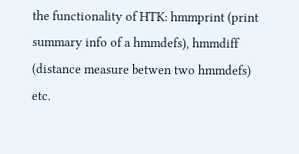the functionality of HTK: hmmprint (print summary info of a hmmdefs), hmmdiff (distance measure betwen two hmmdefs) etc.